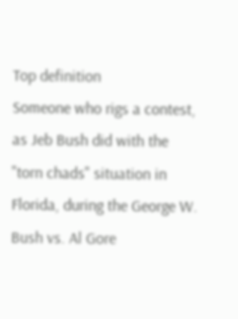Top definition
Someone who rigs a contest, as Jeb Bush did with the "torn chads" situation in Florida, during the George W. Bush vs. Al Gore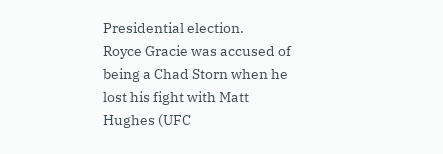Presidential election.
Royce Gracie was accused of being a Chad Storn when he lost his fight with Matt Hughes (UFC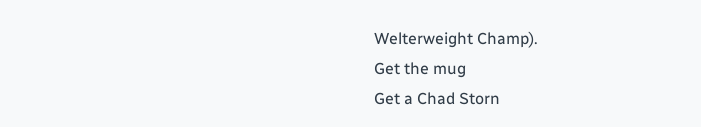Welterweight Champ).
Get the mug
Get a Chad Storn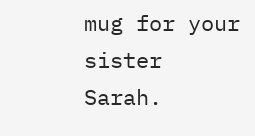mug for your sister Sarah.